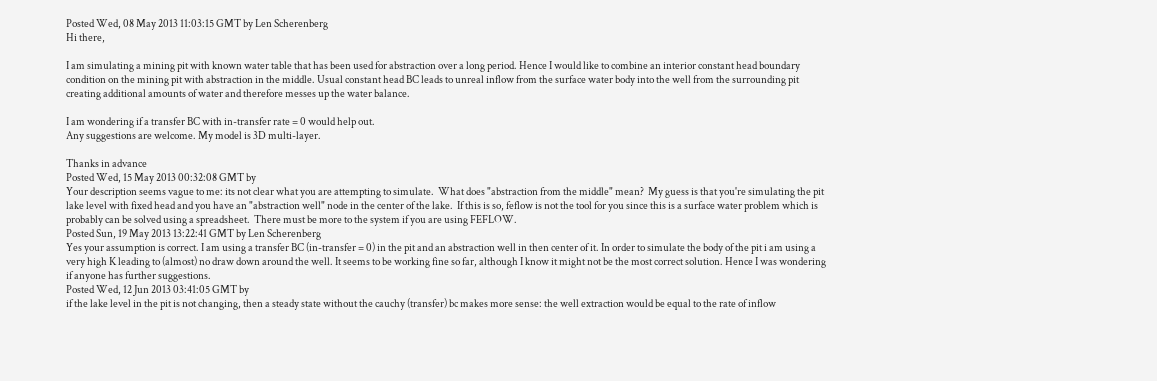Posted Wed, 08 May 2013 11:03:15 GMT by Len Scherenberg
Hi there,

I am simulating a mining pit with known water table that has been used for abstraction over a long period. Hence I would like to combine an interior constant head boundary condition on the mining pit with abstraction in the middle. Usual constant head BC leads to unreal inflow from the surface water body into the well from the surrounding pit creating additional amounts of water and therefore messes up the water balance.

I am wondering if a transfer BC with in-transfer rate = 0 would help out.
Any suggestions are welcome. My model is 3D multi-layer.

Thanks in advance
Posted Wed, 15 May 2013 00:32:08 GMT by
Your description seems vague to me: its not clear what you are attempting to simulate.  What does "abstraction from the middle" mean?  My guess is that you're simulating the pit lake level with fixed head and you have an "abstraction well" node in the center of the lake.  If this is so, feflow is not the tool for you since this is a surface water problem which is probably can be solved using a spreadsheet.  There must be more to the system if you are using FEFLOW.
Posted Sun, 19 May 2013 13:22:41 GMT by Len Scherenberg
Yes your assumption is correct. I am using a transfer BC (in-transfer = 0) in the pit and an abstraction well in then center of it. In order to simulate the body of the pit i am using a very high K leading to (almost) no draw down around the well. It seems to be working fine so far, although I know it might not be the most correct solution. Hence I was wondering if anyone has further suggestions.
Posted Wed, 12 Jun 2013 03:41:05 GMT by
if the lake level in the pit is not changing, then a steady state without the cauchy (transfer) bc makes more sense: the well extraction would be equal to the rate of inflow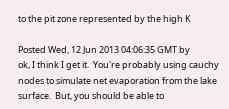to the pit zone represented by the high K

Posted Wed, 12 Jun 2013 04:06:35 GMT by
ok, I think I get it.  You're probably using cauchy nodes to simulate net evaporation from the lake surface.  But, you should be able to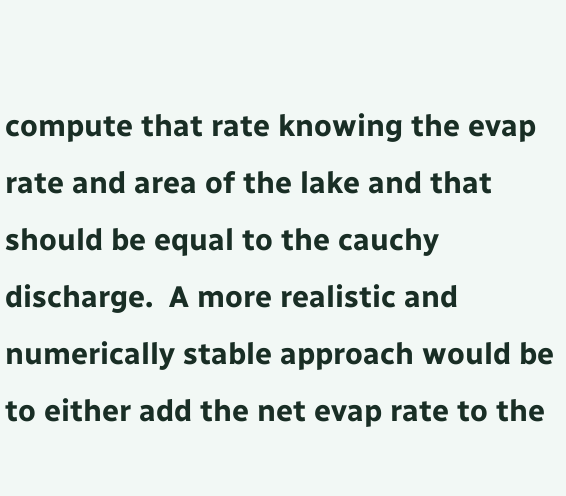compute that rate knowing the evap rate and area of the lake and that should be equal to the cauchy discharge.  A more realistic and numerically stable approach would be to either add the net evap rate to the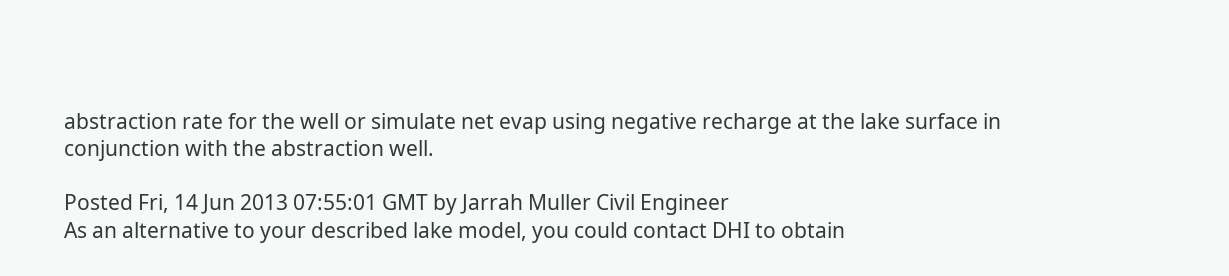abstraction rate for the well or simulate net evap using negative recharge at the lake surface in conjunction with the abstraction well.

Posted Fri, 14 Jun 2013 07:55:01 GMT by Jarrah Muller Civil Engineer
As an alternative to your described lake model, you could contact DHI to obtain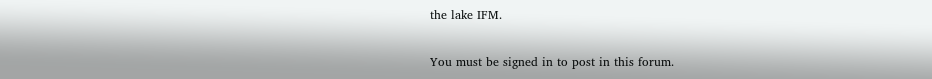the lake IFM.

You must be signed in to post in this forum.